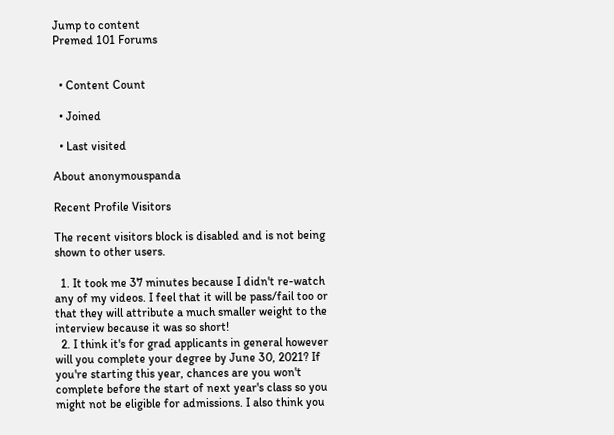Jump to content
Premed 101 Forums


  • Content Count

  • Joined

  • Last visited

About anonymouspanda

Recent Profile Visitors

The recent visitors block is disabled and is not being shown to other users.

  1. It took me 37 minutes because I didn't re-watch any of my videos. I feel that it will be pass/fail too or that they will attribute a much smaller weight to the interview because it was so short!
  2. I think it's for grad applicants in general however will you complete your degree by June 30, 2021? If you're starting this year, chances are you won't complete before the start of next year's class so you might not be eligible for admissions. I also think you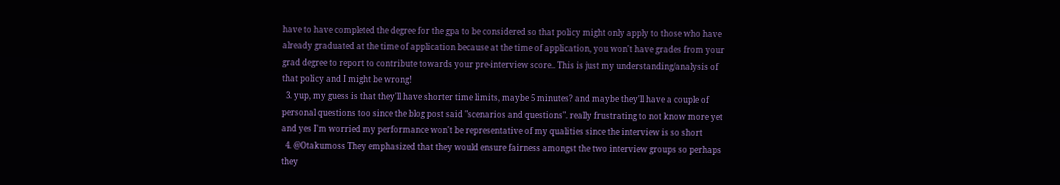have to have completed the degree for the gpa to be considered so that policy might only apply to those who have already graduated at the time of application because at the time of application, you won't have grades from your grad degree to report to contribute towards your pre-interview score.. This is just my understanding/analysis of that policy and I might be wrong!
  3. yup, my guess is that they'll have shorter time limits, maybe 5 minutes? and maybe they'll have a couple of personal questions too since the blog post said "scenarios and questions". really frustrating to not know more yet and yes I'm worried my performance won't be representative of my qualities since the interview is so short
  4. @Otakumoss They emphasized that they would ensure fairness amongst the two interview groups so perhaps they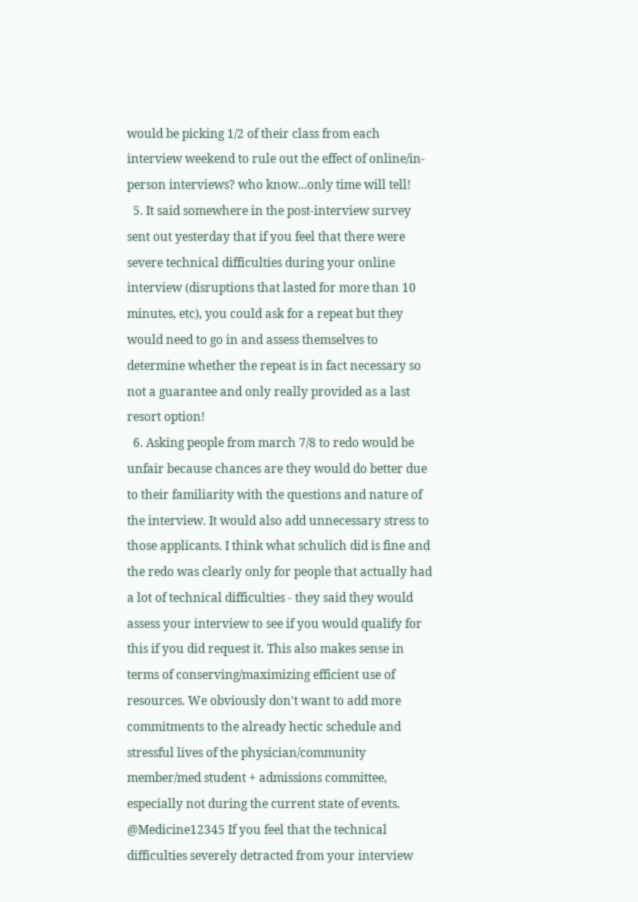would be picking 1/2 of their class from each interview weekend to rule out the effect of online/in-person interviews? who know...only time will tell!
  5. It said somewhere in the post-interview survey sent out yesterday that if you feel that there were severe technical difficulties during your online interview (disruptions that lasted for more than 10 minutes, etc), you could ask for a repeat but they would need to go in and assess themselves to determine whether the repeat is in fact necessary so not a guarantee and only really provided as a last resort option!
  6. Asking people from march 7/8 to redo would be unfair because chances are they would do better due to their familiarity with the questions and nature of the interview. It would also add unnecessary stress to those applicants. I think what schulich did is fine and the redo was clearly only for people that actually had a lot of technical difficulties - they said they would assess your interview to see if you would qualify for this if you did request it. This also makes sense in terms of conserving/maximizing efficient use of resources. We obviously don't want to add more commitments to the already hectic schedule and stressful lives of the physician/community member/med student + admissions committee, especially not during the current state of events. @Medicine12345 If you feel that the technical difficulties severely detracted from your interview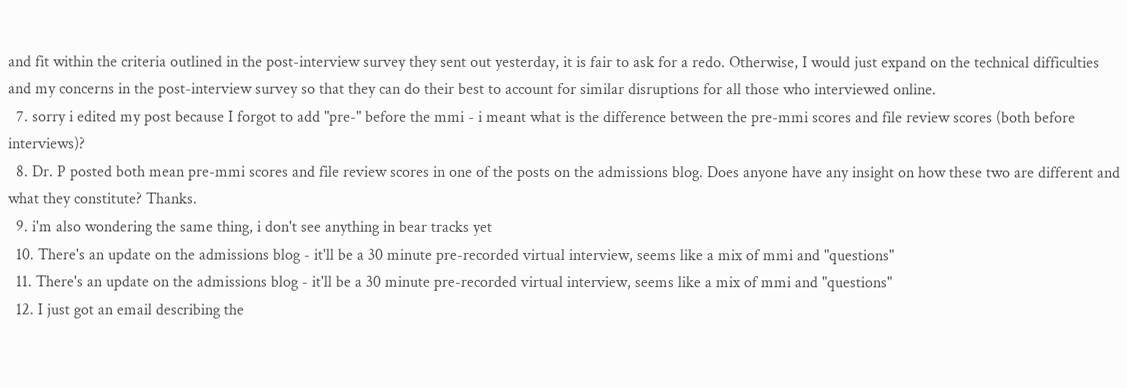and fit within the criteria outlined in the post-interview survey they sent out yesterday, it is fair to ask for a redo. Otherwise, I would just expand on the technical difficulties and my concerns in the post-interview survey so that they can do their best to account for similar disruptions for all those who interviewed online.
  7. sorry i edited my post because I forgot to add "pre-" before the mmi - i meant what is the difference between the pre-mmi scores and file review scores (both before interviews)?
  8. Dr. P posted both mean pre-mmi scores and file review scores in one of the posts on the admissions blog. Does anyone have any insight on how these two are different and what they constitute? Thanks.
  9. i'm also wondering the same thing, i don't see anything in bear tracks yet
  10. There's an update on the admissions blog - it'll be a 30 minute pre-recorded virtual interview, seems like a mix of mmi and "questions"
  11. There's an update on the admissions blog - it'll be a 30 minute pre-recorded virtual interview, seems like a mix of mmi and "questions"
  12. I just got an email describing the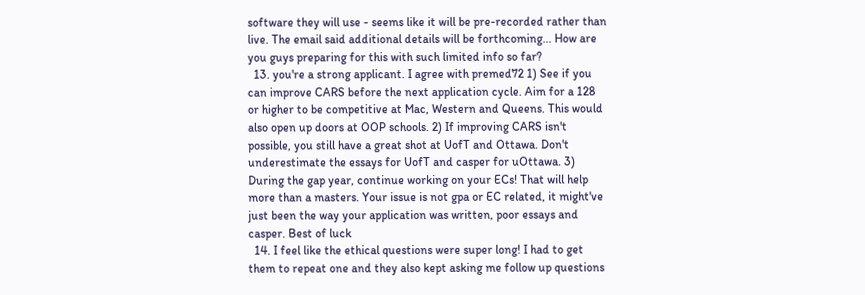software they will use - seems like it will be pre-recorded rather than live. The email said additional details will be forthcoming... How are you guys preparing for this with such limited info so far?
  13. you're a strong applicant. I agree with premed72 1) See if you can improve CARS before the next application cycle. Aim for a 128 or higher to be competitive at Mac, Western and Queens. This would also open up doors at OOP schools. 2) If improving CARS isn't possible, you still have a great shot at UofT and Ottawa. Don't underestimate the essays for UofT and casper for uOttawa. 3) During the gap year, continue working on your ECs! That will help more than a masters. Your issue is not gpa or EC related, it might've just been the way your application was written, poor essays and casper. Best of luck
  14. I feel like the ethical questions were super long! I had to get them to repeat one and they also kept asking me follow up questions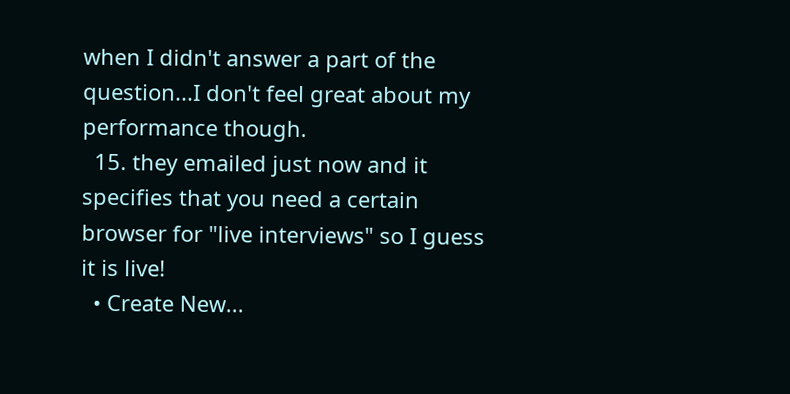when I didn't answer a part of the question...I don't feel great about my performance though.
  15. they emailed just now and it specifies that you need a certain browser for "live interviews" so I guess it is live!
  • Create New...